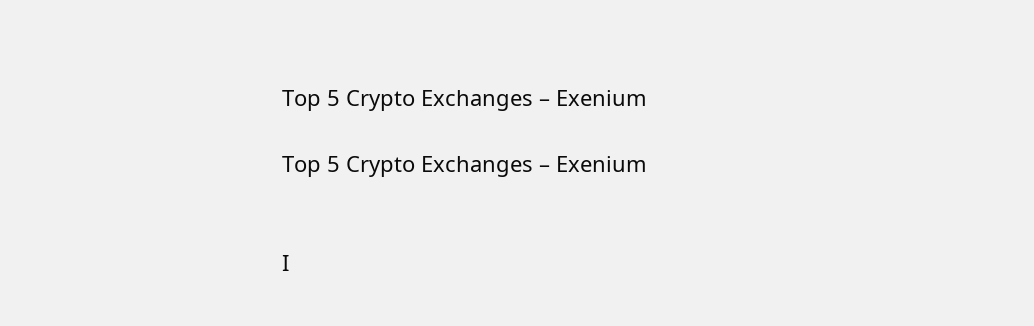Top 5 Crypto Exchanges – Exenium

Top 5 Crypto Exchanges – Exenium


I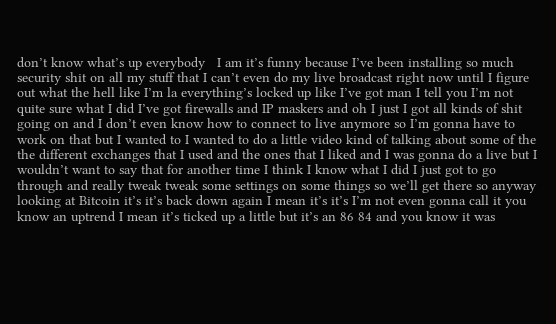don’t know what’s up everybody   I am it’s funny because I’ve been installing so much security shit on all my stuff that I can’t even do my live broadcast right now until I figure out what the hell like I’m la everything’s locked up like I’ve got man I tell you I’m not quite sure what I did I’ve got firewalls and IP maskers and oh I just I got all kinds of shit going on and I don’t even know how to connect to live anymore so I’m gonna have to work on that but I wanted to I wanted to do a little video kind of talking about some of the the different exchanges that I used and the ones that I liked and I was gonna do a live but I wouldn’t want to say that for another time I think I know what I did I just got to go through and really tweak tweak some settings on some things so we’ll get there so anyway looking at Bitcoin it’s it’s back down again I mean it’s it’s I’m not even gonna call it you know an uptrend I mean it’s ticked up a little but it’s an 86 84 and you know it was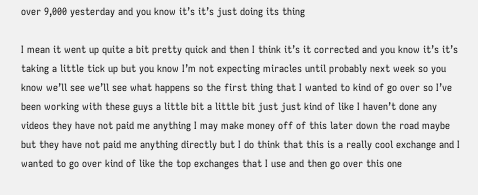over 9,000 yesterday and you know it’s it’s just doing its thing

I mean it went up quite a bit pretty quick and then I think it’s it corrected and you know it’s it’s taking a little tick up but you know I’m not expecting miracles until probably next week so you know we’ll see we’ll see what happens so the first thing that I wanted to kind of go over so I’ve been working with these guys a little bit a little bit just just kind of like I haven’t done any videos they have not paid me anything I may make money off of this later down the road maybe but they have not paid me anything directly but I do think that this is a really cool exchange and I wanted to go over kind of like the top exchanges that I use and then go over this one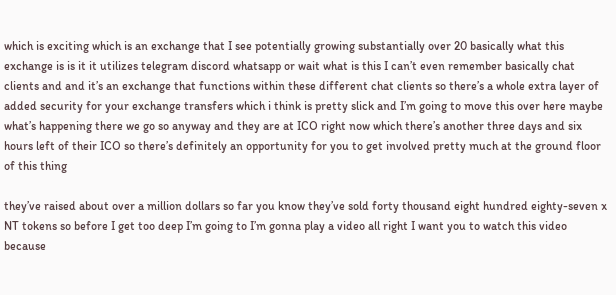which is exciting which is an exchange that I see potentially growing substantially over 20 basically what this exchange is is it it utilizes telegram discord whatsapp or wait what is this I can’t even remember basically chat clients and and it’s an exchange that functions within these different chat clients so there’s a whole extra layer of added security for your exchange transfers which i think is pretty slick and I’m going to move this over here maybe what’s happening there we go so anyway and they are at ICO right now which there’s another three days and six hours left of their ICO so there’s definitely an opportunity for you to get involved pretty much at the ground floor of this thing

they’ve raised about over a million dollars so far you know they’ve sold forty thousand eight hundred eighty-seven x NT tokens so before I get too deep I’m going to I’m gonna play a video all right I want you to watch this video because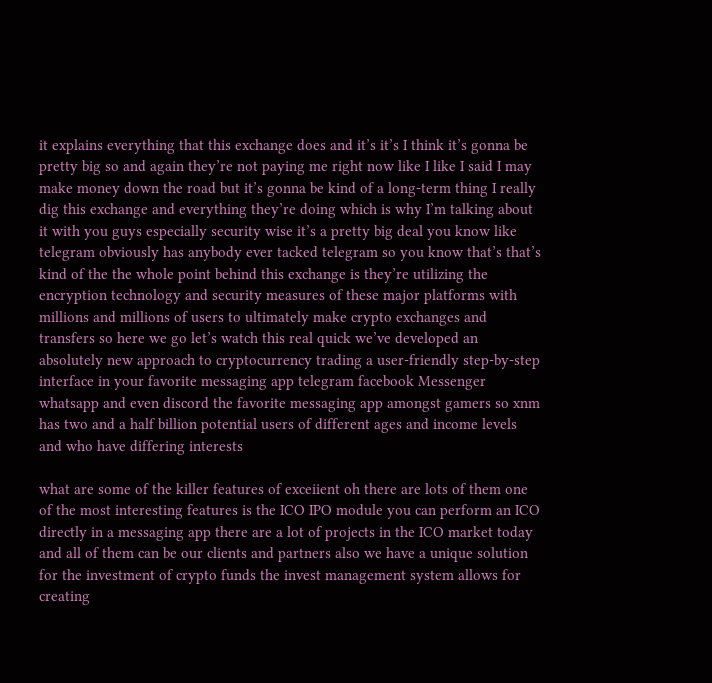it explains everything that this exchange does and it’s it’s I think it’s gonna be pretty big so and again they’re not paying me right now like I like I said I may make money down the road but it’s gonna be kind of a long-term thing I really dig this exchange and everything they’re doing which is why I’m talking about it with you guys especially security wise it’s a pretty big deal you know like telegram obviously has anybody ever tacked telegram so you know that’s that’s kind of the the whole point behind this exchange is they’re utilizing the encryption technology and security measures of these major platforms with millions and millions of users to ultimately make crypto exchanges and transfers so here we go let’s watch this real quick we’ve developed an absolutely new approach to cryptocurrency trading a user-friendly step-by-step interface in your favorite messaging app telegram facebook Messenger whatsapp and even discord the favorite messaging app amongst gamers so xnm has two and a half billion potential users of different ages and income levels and who have differing interests

what are some of the killer features of exceiient oh there are lots of them one of the most interesting features is the ICO IPO module you can perform an ICO directly in a messaging app there are a lot of projects in the ICO market today and all of them can be our clients and partners also we have a unique solution for the investment of crypto funds the invest management system allows for creating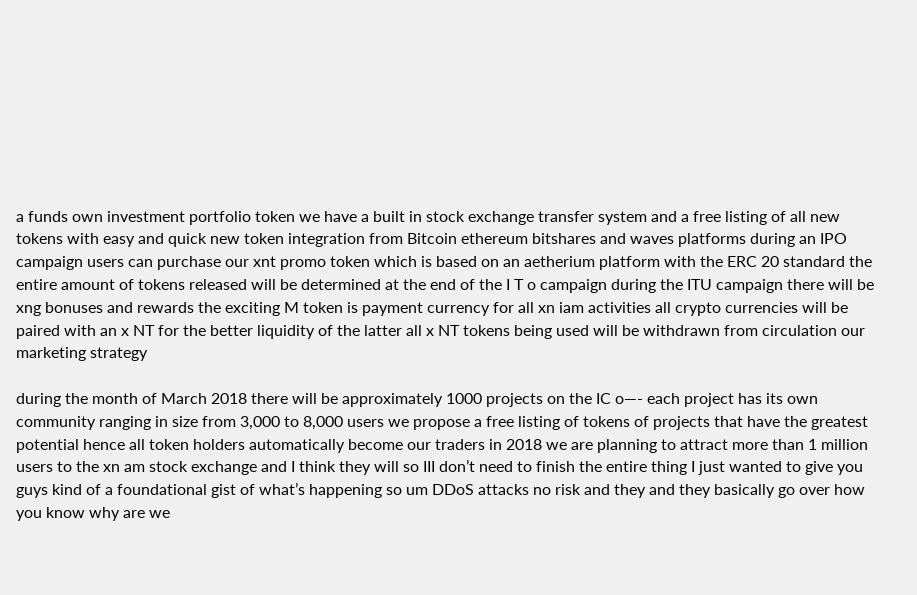a funds own investment portfolio token we have a built in stock exchange transfer system and a free listing of all new tokens with easy and quick new token integration from Bitcoin ethereum bitshares and waves platforms during an IPO campaign users can purchase our xnt promo token which is based on an aetherium platform with the ERC 20 standard the entire amount of tokens released will be determined at the end of the I T o campaign during the ITU campaign there will be xng bonuses and rewards the exciting M token is payment currency for all xn iam activities all crypto currencies will be paired with an x NT for the better liquidity of the latter all x NT tokens being used will be withdrawn from circulation our marketing strategy

during the month of March 2018 there will be approximately 1000 projects on the IC o—- each project has its own community ranging in size from 3,000 to 8,000 users we propose a free listing of tokens of projects that have the greatest potential hence all token holders automatically become our traders in 2018 we are planning to attract more than 1 million users to the xn am stock exchange and I think they will so III don’t need to finish the entire thing I just wanted to give you guys kind of a foundational gist of what’s happening so um DDoS attacks no risk and they and they basically go over how you know why are we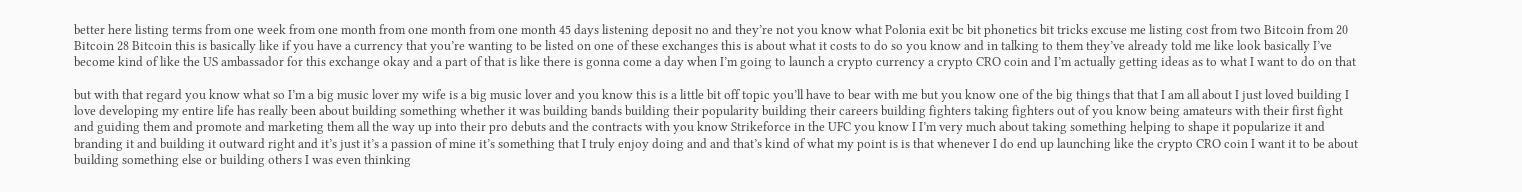better here listing terms from one week from one month from one month from one month 45 days listening deposit no and they’re not you know what Polonia exit bc bit phonetics bit tricks excuse me listing cost from two Bitcoin from 20 Bitcoin 28 Bitcoin this is basically like if you have a currency that you’re wanting to be listed on one of these exchanges this is about what it costs to do so you know and in talking to them they’ve already told me like look basically I’ve become kind of like the US ambassador for this exchange okay and a part of that is like there is gonna come a day when I’m going to launch a crypto currency a crypto CRO coin and I’m actually getting ideas as to what I want to do on that

but with that regard you know what so I’m a big music lover my wife is a big music lover and you know this is a little bit off topic you’ll have to bear with me but you know one of the big things that that I am all about I just loved building I love developing my entire life has really been about building something whether it was building bands building their popularity building their careers building fighters taking fighters out of you know being amateurs with their first fight and guiding them and promote and marketing them all the way up into their pro debuts and the contracts with you know Strikeforce in the UFC you know I I’m very much about taking something helping to shape it popularize it and branding it and building it outward right and it’s just it’s a passion of mine it’s something that I truly enjoy doing and and that’s kind of what my point is is that whenever I do end up launching like the crypto CRO coin I want it to be about building something else or building others I was even thinking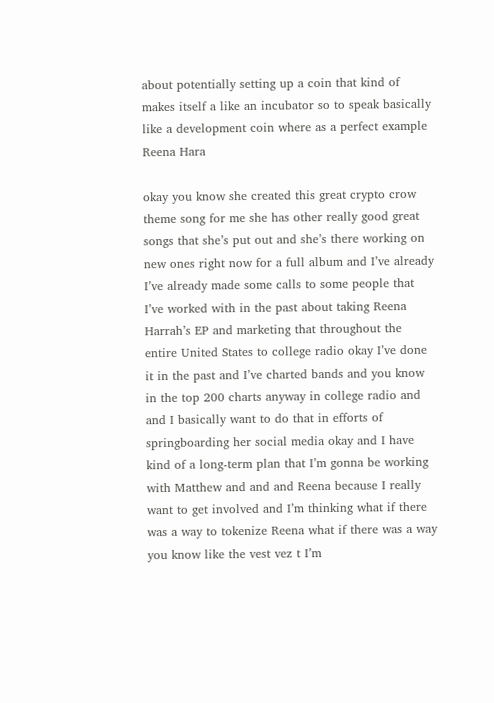about potentially setting up a coin that kind of makes itself a like an incubator so to speak basically like a development coin where as a perfect example Reena Hara

okay you know she created this great crypto crow theme song for me she has other really good great songs that she’s put out and she’s there working on new ones right now for a full album and I’ve already I’ve already made some calls to some people that I’ve worked with in the past about taking Reena Harrah’s EP and marketing that throughout the entire United States to college radio okay I’ve done it in the past and I’ve charted bands and you know in the top 200 charts anyway in college radio and and I basically want to do that in efforts of springboarding her social media okay and I have kind of a long-term plan that I’m gonna be working with Matthew and and and Reena because I really want to get involved and I’m thinking what if there was a way to tokenize Reena what if there was a way you know like the vest vez t I’m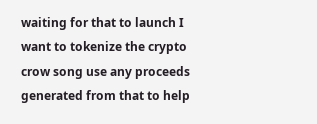waiting for that to launch I want to tokenize the crypto crow song use any proceeds generated from that to help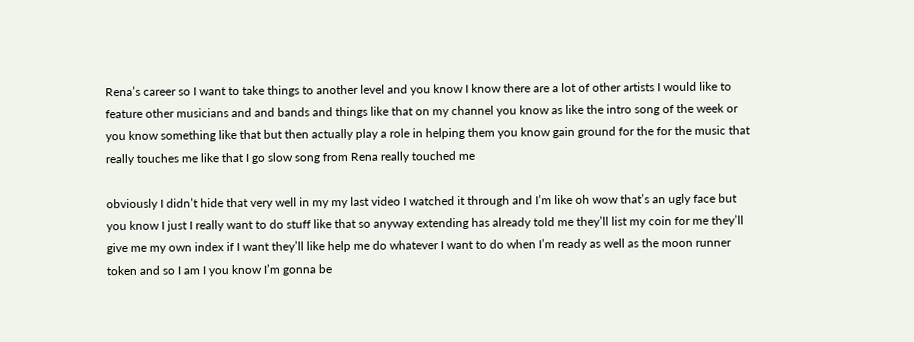Rena’s career so I want to take things to another level and you know I know there are a lot of other artists I would like to feature other musicians and and bands and things like that on my channel you know as like the intro song of the week or you know something like that but then actually play a role in helping them you know gain ground for the for the music that really touches me like that I go slow song from Rena really touched me

obviously I didn’t hide that very well in my my last video I watched it through and I’m like oh wow that’s an ugly face but you know I just I really want to do stuff like that so anyway extending has already told me they’ll list my coin for me they’ll give me my own index if I want they’ll like help me do whatever I want to do when I’m ready as well as the moon runner token and so I am I you know I’m gonna be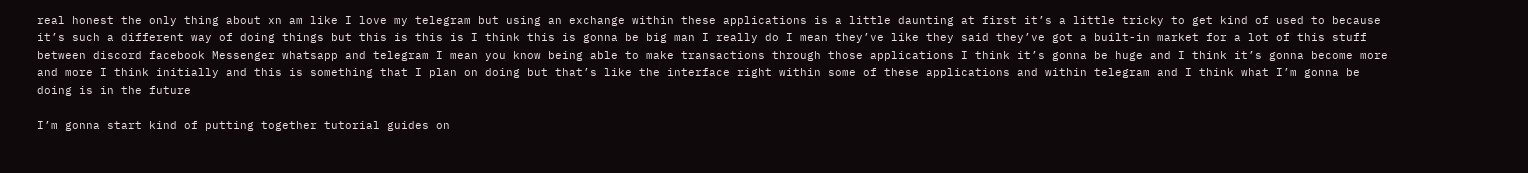real honest the only thing about xn am like I love my telegram but using an exchange within these applications is a little daunting at first it’s a little tricky to get kind of used to because it’s such a different way of doing things but this is this is I think this is gonna be big man I really do I mean they’ve like they said they’ve got a built-in market for a lot of this stuff between discord facebook Messenger whatsapp and telegram I mean you know being able to make transactions through those applications I think it’s gonna be huge and I think it’s gonna become more and more I think initially and this is something that I plan on doing but that’s like the interface right within some of these applications and within telegram and I think what I’m gonna be doing is in the future

I’m gonna start kind of putting together tutorial guides on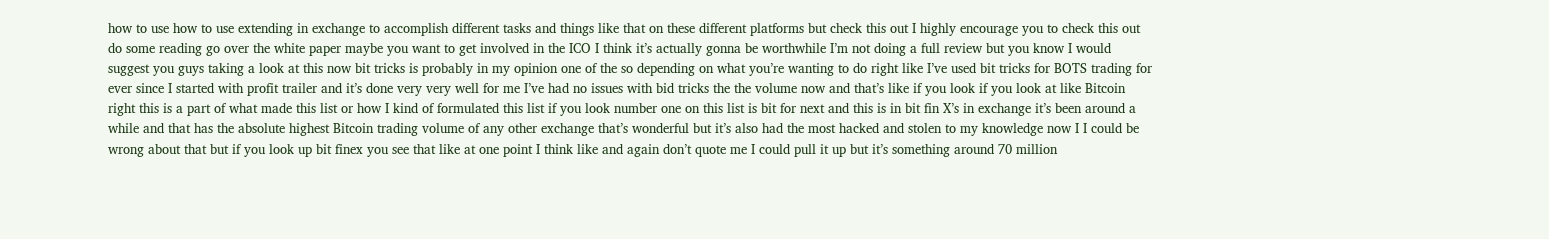how to use how to use extending in exchange to accomplish different tasks and things like that on these different platforms but check this out I highly encourage you to check this out do some reading go over the white paper maybe you want to get involved in the ICO I think it’s actually gonna be worthwhile I’m not doing a full review but you know I would suggest you guys taking a look at this now bit tricks is probably in my opinion one of the so depending on what you’re wanting to do right like I’ve used bit tricks for BOTS trading for ever since I started with profit trailer and it’s done very very well for me I’ve had no issues with bid tricks the the volume now and that’s like if you look if you look at like Bitcoin right this is a part of what made this list or how I kind of formulated this list if you look number one on this list is bit for next and this is in bit fin X’s in exchange it’s been around a while and that has the absolute highest Bitcoin trading volume of any other exchange that’s wonderful but it’s also had the most hacked and stolen to my knowledge now I I could be wrong about that but if you look up bit finex you see that like at one point I think like and again don’t quote me I could pull it up but it’s something around 70 million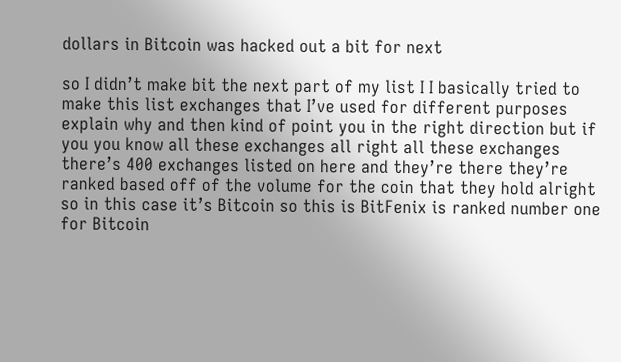dollars in Bitcoin was hacked out a bit for next

so I didn’t make bit the next part of my list I I basically tried to make this list exchanges that I’ve used for different purposes explain why and then kind of point you in the right direction but if you you know all these exchanges all right all these exchanges there’s 400 exchanges listed on here and they’re there they’re ranked based off of the volume for the coin that they hold alright so in this case it’s Bitcoin so this is BitFenix is ranked number one for Bitcoin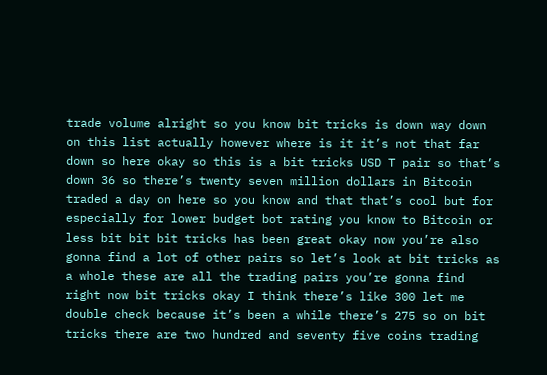trade volume alright so you know bit tricks is down way down on this list actually however where is it it’s not that far down so here okay so this is a bit tricks USD T pair so that’s down 36 so there’s twenty seven million dollars in Bitcoin traded a day on here so you know and that that’s cool but for especially for lower budget bot rating you know to Bitcoin or less bit bit bit tricks has been great okay now you’re also gonna find a lot of other pairs so let’s look at bit tricks as a whole these are all the trading pairs you’re gonna find right now bit tricks okay I think there’s like 300 let me double check because it’s been a while there’s 275 so on bit tricks there are two hundred and seventy five coins trading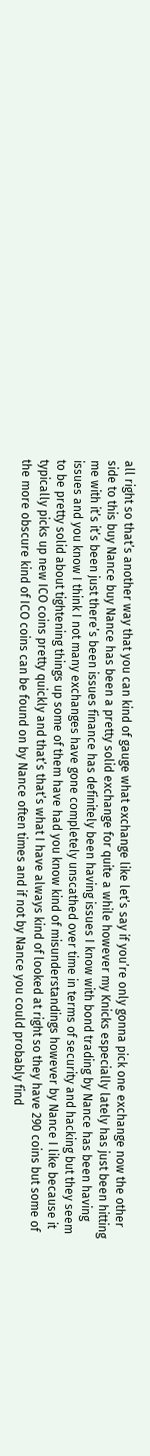all right so that’s another way that you can kind of gauge what exchange like let’s say if you’re only gonna pick one exchange now the other side to this buy Nance buy Nance has been a pretty solid exchange for quite a while however my Knicks especially lately has just been hitting me with it’s it’s been just there’s been issues finance has definitely been having issues I know with bond trading by Nance has been having issues and you know I think I not many exchanges have gone completely unscathed over time in terms of security and hacking but they seem to be pretty solid about tightening things up some of them have had you know kind of misunderstandings however by Nance I like because it typically picks up new ICO coins pretty quickly and that’s that’s what I have always kind of looked at right so they have 290 coins but some of the more obscure kind of ICO coins can be found on by Nance often times and if not by Nance you could probably find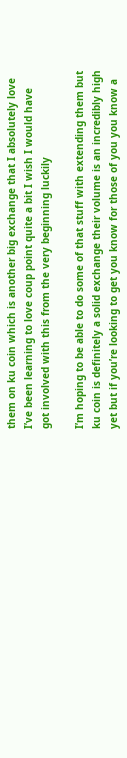them on ku coin which is another big exchange that I absolutely love I’ve been learning to love coup point quite a bit I wish I would have got involved with this from the very beginning luckily

I’m hoping to be able to do some of that stuff with extending them but ku coin is definitely a solid exchange their volume is an incredibly high yet but if you’re looking to get you know for those of you you know a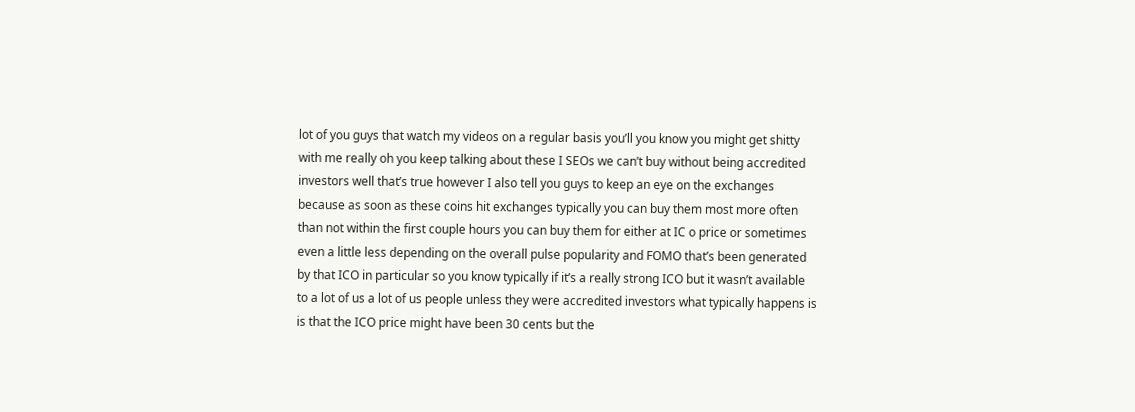lot of you guys that watch my videos on a regular basis you’ll you know you might get shitty with me really oh you keep talking about these I SEOs we can’t buy without being accredited investors well that’s true however I also tell you guys to keep an eye on the exchanges because as soon as these coins hit exchanges typically you can buy them most more often than not within the first couple hours you can buy them for either at IC o price or sometimes even a little less depending on the overall pulse popularity and FOMO that’s been generated by that ICO in particular so you know typically if it’s a really strong ICO but it wasn’t available to a lot of us a lot of us people unless they were accredited investors what typically happens is is that the ICO price might have been 30 cents but the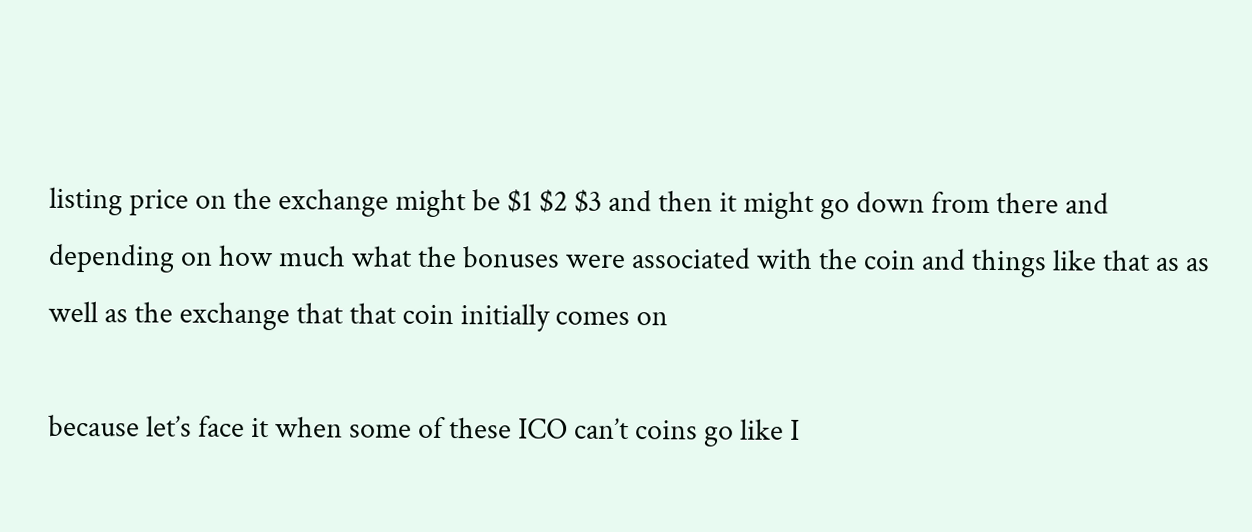listing price on the exchange might be $1 $2 $3 and then it might go down from there and depending on how much what the bonuses were associated with the coin and things like that as as well as the exchange that that coin initially comes on

because let’s face it when some of these ICO can’t coins go like I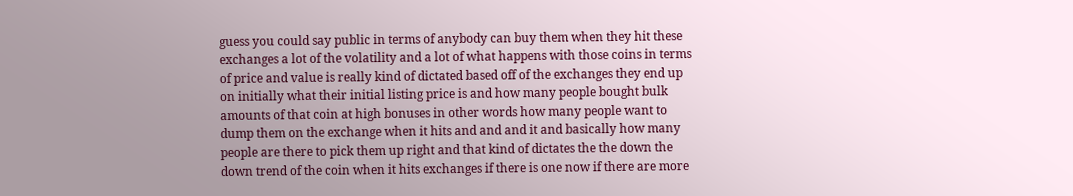guess you could say public in terms of anybody can buy them when they hit these exchanges a lot of the volatility and a lot of what happens with those coins in terms of price and value is really kind of dictated based off of the exchanges they end up on initially what their initial listing price is and how many people bought bulk amounts of that coin at high bonuses in other words how many people want to dump them on the exchange when it hits and and and it and basically how many people are there to pick them up right and that kind of dictates the the down the down trend of the coin when it hits exchanges if there is one now if there are more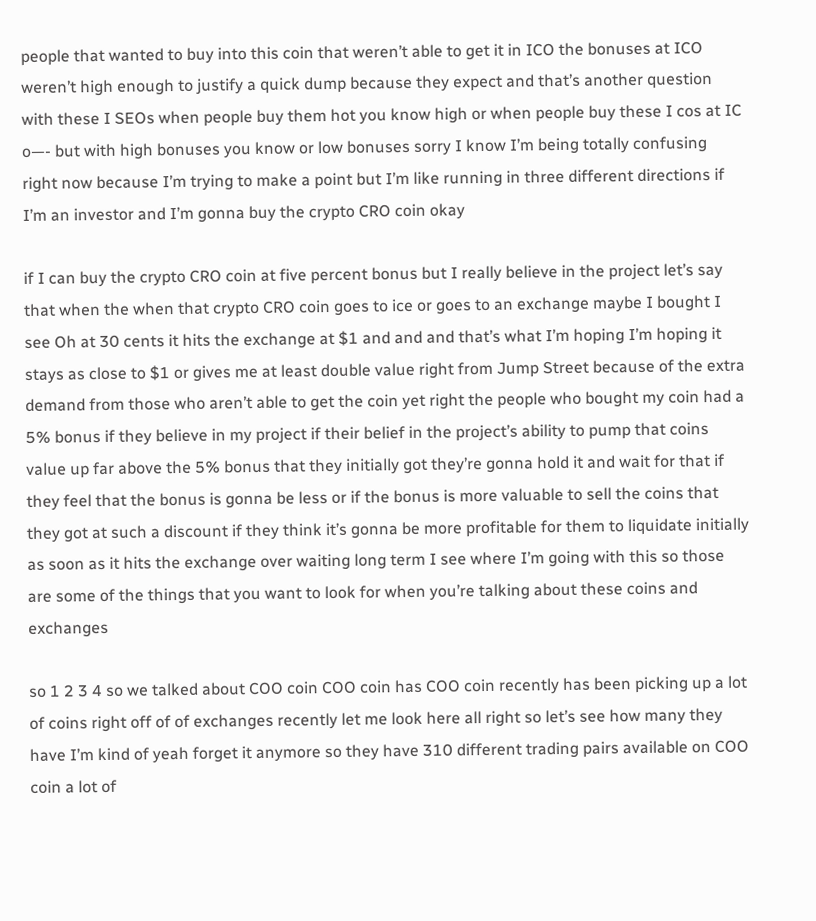people that wanted to buy into this coin that weren’t able to get it in ICO the bonuses at ICO weren’t high enough to justify a quick dump because they expect and that’s another question with these I SEOs when people buy them hot you know high or when people buy these I cos at IC o—- but with high bonuses you know or low bonuses sorry I know I’m being totally confusing right now because I’m trying to make a point but I’m like running in three different directions if I’m an investor and I’m gonna buy the crypto CRO coin okay

if I can buy the crypto CRO coin at five percent bonus but I really believe in the project let’s say that when the when that crypto CRO coin goes to ice or goes to an exchange maybe I bought I see Oh at 30 cents it hits the exchange at $1 and and and that’s what I’m hoping I’m hoping it stays as close to $1 or gives me at least double value right from Jump Street because of the extra demand from those who aren’t able to get the coin yet right the people who bought my coin had a 5% bonus if they believe in my project if their belief in the project’s ability to pump that coins value up far above the 5% bonus that they initially got they’re gonna hold it and wait for that if they feel that the bonus is gonna be less or if the bonus is more valuable to sell the coins that they got at such a discount if they think it’s gonna be more profitable for them to liquidate initially as soon as it hits the exchange over waiting long term I see where I’m going with this so those are some of the things that you want to look for when you’re talking about these coins and exchanges

so 1 2 3 4 so we talked about COO coin COO coin has COO coin recently has been picking up a lot of coins right off of of exchanges recently let me look here all right so let’s see how many they have I’m kind of yeah forget it anymore so they have 310 different trading pairs available on COO coin a lot of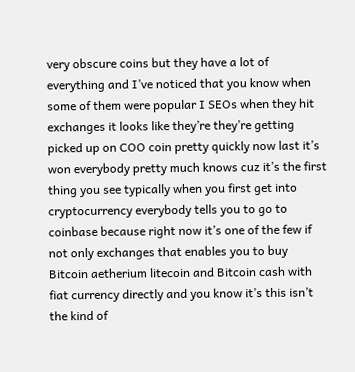very obscure coins but they have a lot of everything and I’ve noticed that you know when some of them were popular I SEOs when they hit exchanges it looks like they’re they’re getting picked up on COO coin pretty quickly now last it’s won everybody pretty much knows cuz it’s the first thing you see typically when you first get into cryptocurrency everybody tells you to go to coinbase because right now it’s one of the few if not only exchanges that enables you to buy Bitcoin aetherium litecoin and Bitcoin cash with fiat currency directly and you know it’s this isn’t the kind of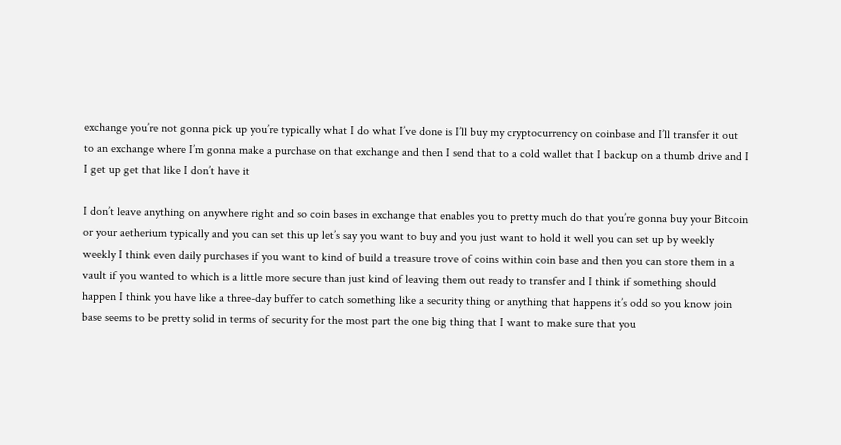exchange you’re not gonna pick up you’re typically what I do what I’ve done is I’ll buy my cryptocurrency on coinbase and I’ll transfer it out to an exchange where I’m gonna make a purchase on that exchange and then I send that to a cold wallet that I backup on a thumb drive and I I get up get that like I don’t have it

I don’t leave anything on anywhere right and so coin bases in exchange that enables you to pretty much do that you’re gonna buy your Bitcoin or your aetherium typically and you can set this up let’s say you want to buy and you just want to hold it well you can set up by weekly weekly I think even daily purchases if you want to kind of build a treasure trove of coins within coin base and then you can store them in a vault if you wanted to which is a little more secure than just kind of leaving them out ready to transfer and I think if something should happen I think you have like a three-day buffer to catch something like a security thing or anything that happens it’s odd so you know join base seems to be pretty solid in terms of security for the most part the one big thing that I want to make sure that you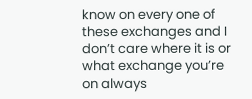know on every one of these exchanges and I don’t care where it is or what exchange you’re on always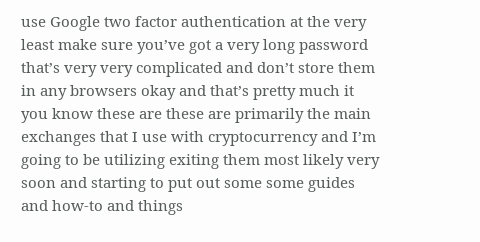use Google two factor authentication at the very least make sure you’ve got a very long password that’s very very complicated and don’t store them in any browsers okay and that’s pretty much it you know these are these are primarily the main exchanges that I use with cryptocurrency and I’m going to be utilizing exiting them most likely very soon and starting to put out some some guides and how-to and things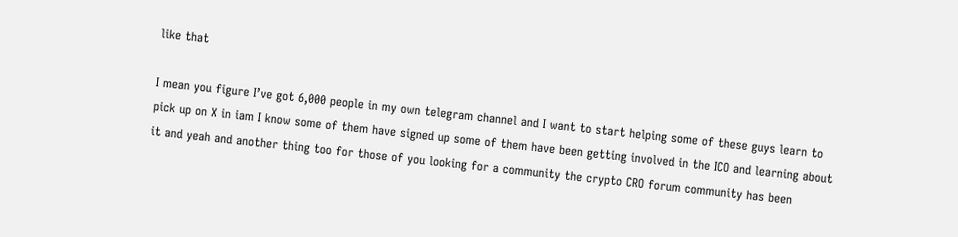like that

I mean you figure I’ve got 6,000 people in my own telegram channel and I want to start helping some of these guys learn to pick up on X in iam I know some of them have signed up some of them have been getting involved in the ICO and learning about it and yeah and another thing too for those of you looking for a community the crypto CRO forum community has been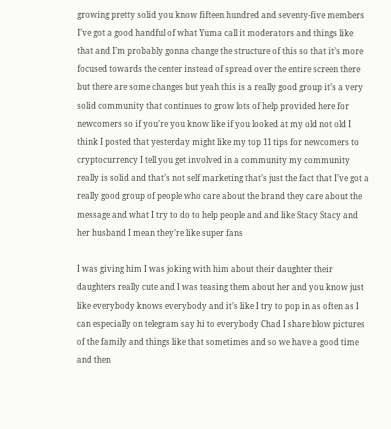growing pretty solid you know fifteen hundred and seventy-five members I’ve got a good handful of what Yuma call it moderators and things like that and I’m probably gonna change the structure of this so that it’s more focused towards the center instead of spread over the entire screen there but there are some changes but yeah this is a really good group it’s a very solid community that continues to grow lots of help provided here for newcomers so if you’re you know like if you looked at my old not old I think I posted that yesterday might like my top 11 tips for newcomers to cryptocurrency I tell you get involved in a community my community really is solid and that’s not self marketing that’s just the fact that I’ve got a really good group of people who care about the brand they care about the message and what I try to do to help people and and like Stacy Stacy and her husband I mean they’re like super fans

I was giving him I was joking with him about their daughter their daughters really cute and I was teasing them about her and you know just like everybody knows everybody and it’s like I try to pop in as often as I can especially on telegram say hi to everybody Chad I share blow pictures of the family and things like that sometimes and so we have a good time and then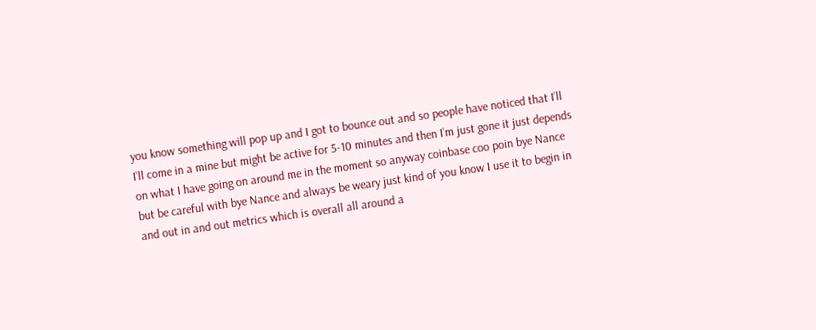you know something will pop up and I got to bounce out and so people have noticed that I’ll I’ll come in a mine but might be active for 5-10 minutes and then I’m just gone it just depends on what I have going on around me in the moment so anyway coinbase coo poin bye Nance but be careful with bye Nance and always be weary just kind of you know I use it to begin in and out in and out metrics which is overall all around a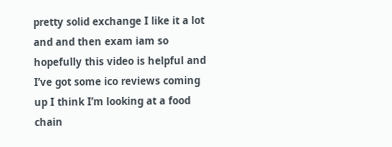pretty solid exchange I like it a lot and and then exam iam so hopefully this video is helpful and I’ve got some ico reviews coming up I think I’m looking at a food chain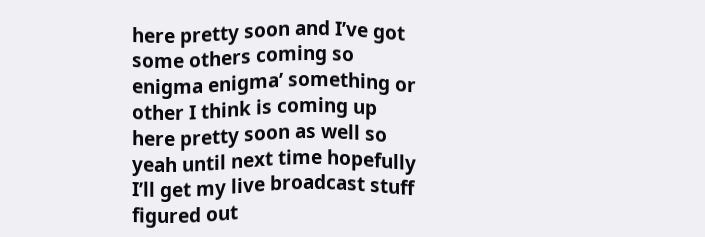here pretty soon and I’ve got some others coming so enigma enigma’ something or other I think is coming up here pretty soon as well so yeah until next time hopefully I’ll get my live broadcast stuff figured out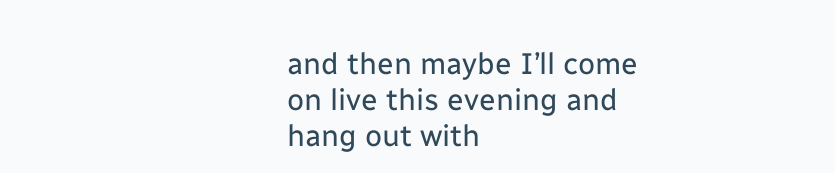and then maybe I’ll come on live this evening and hang out with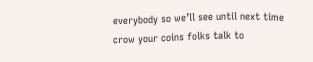everybody so we’ll see until next time crow your coins folks talk to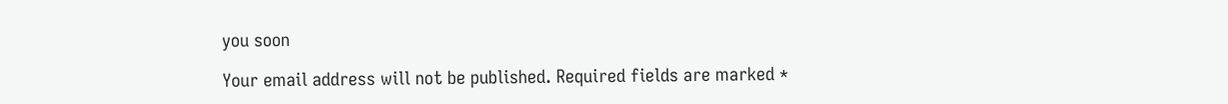you soon

Your email address will not be published. Required fields are marked *